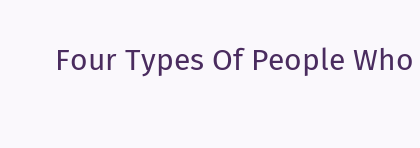Four Types Of People Who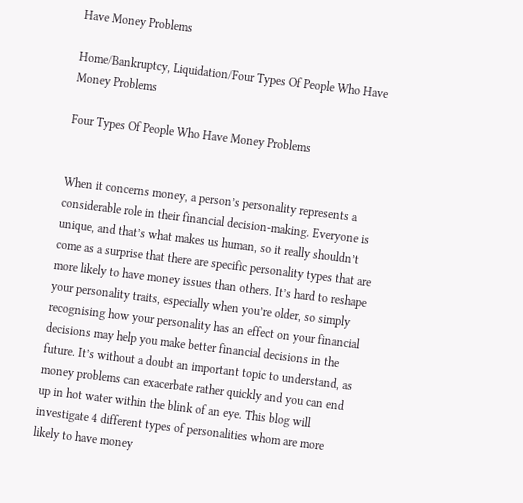Have Money Problems

Home/Bankruptcy, Liquidation/Four Types Of People Who Have Money Problems

Four Types Of People Who Have Money Problems


When it concerns money, a person’s personality represents a considerable role in their financial decision-making. Everyone is unique, and that’s what makes us human, so it really shouldn’t come as a surprise that there are specific personality types that are more likely to have money issues than others. It’s hard to reshape your personality traits, especially when you’re older, so simply recognising how your personality has an effect on your financial decisions may help you make better financial decisions in the future. It’s without a doubt an important topic to understand, as money problems can exacerbate rather quickly and you can end up in hot water within the blink of an eye. This blog will investigate 4 different types of personalities whom are more likely to have money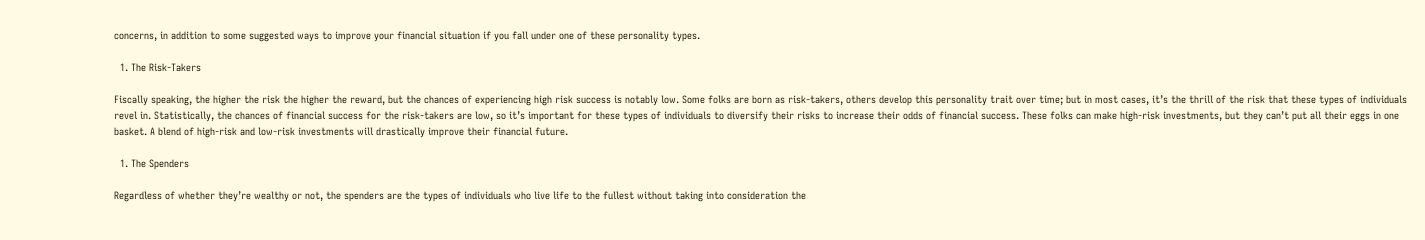concerns, in addition to some suggested ways to improve your financial situation if you fall under one of these personality types.

  1. The Risk-Takers

Fiscally speaking, the higher the risk the higher the reward, but the chances of experiencing high risk success is notably low. Some folks are born as risk-takers, others develop this personality trait over time; but in most cases, it’s the thrill of the risk that these types of individuals revel in. Statistically, the chances of financial success for the risk-takers are low, so it’s important for these types of individuals to diversify their risks to increase their odds of financial success. These folks can make high-risk investments, but they can’t put all their eggs in one basket. A blend of high-risk and low-risk investments will drastically improve their financial future.

  1. The Spenders

Regardless of whether they’re wealthy or not, the spenders are the types of individuals who live life to the fullest without taking into consideration the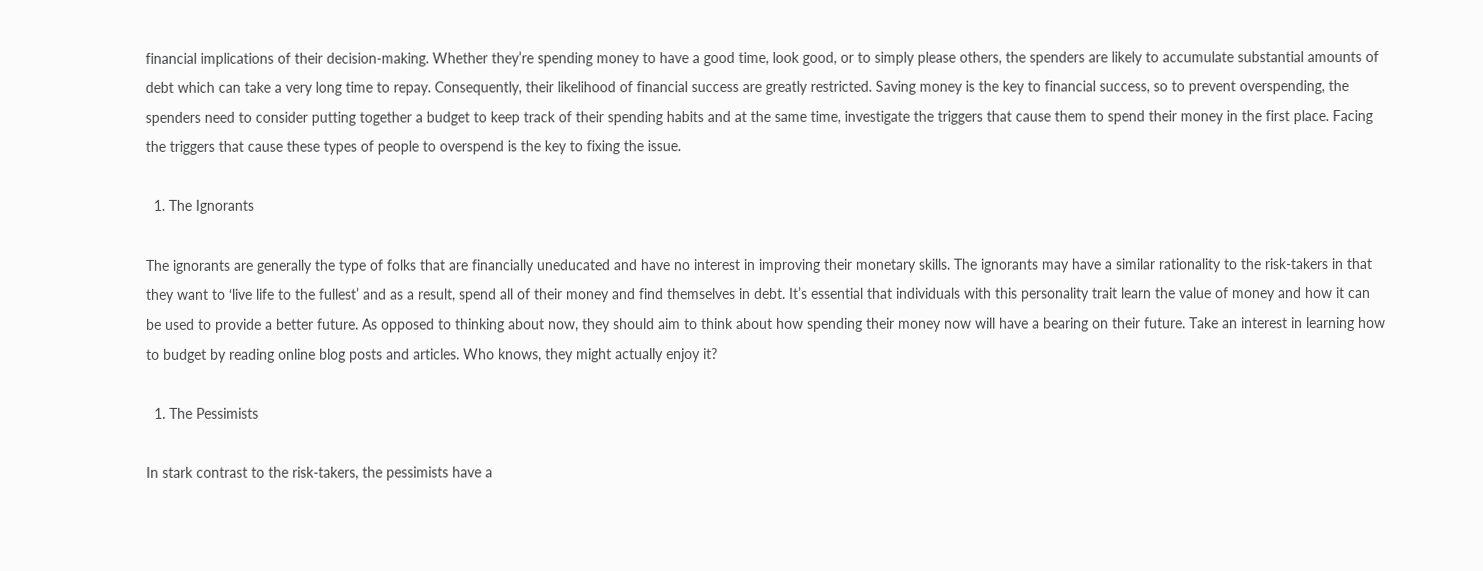financial implications of their decision-making. Whether they’re spending money to have a good time, look good, or to simply please others, the spenders are likely to accumulate substantial amounts of debt which can take a very long time to repay. Consequently, their likelihood of financial success are greatly restricted. Saving money is the key to financial success, so to prevent overspending, the spenders need to consider putting together a budget to keep track of their spending habits and at the same time, investigate the triggers that cause them to spend their money in the first place. Facing the triggers that cause these types of people to overspend is the key to fixing the issue.

  1. The Ignorants

The ignorants are generally the type of folks that are financially uneducated and have no interest in improving their monetary skills. The ignorants may have a similar rationality to the risk-takers in that they want to ‘live life to the fullest’ and as a result, spend all of their money and find themselves in debt. It’s essential that individuals with this personality trait learn the value of money and how it can be used to provide a better future. As opposed to thinking about now, they should aim to think about how spending their money now will have a bearing on their future. Take an interest in learning how to budget by reading online blog posts and articles. Who knows, they might actually enjoy it?

  1. The Pessimists

In stark contrast to the risk-takers, the pessimists have a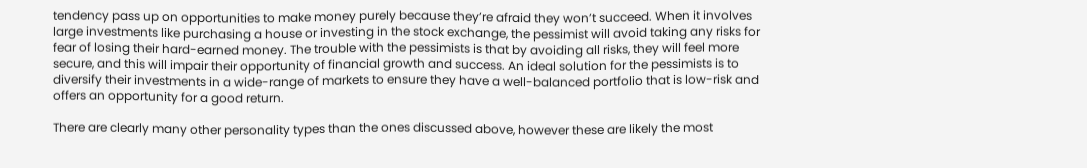tendency pass up on opportunities to make money purely because they’re afraid they won’t succeed. When it involves large investments like purchasing a house or investing in the stock exchange, the pessimist will avoid taking any risks for fear of losing their hard-earned money. The trouble with the pessimists is that by avoiding all risks, they will feel more secure, and this will impair their opportunity of financial growth and success. An ideal solution for the pessimists is to diversify their investments in a wide-range of markets to ensure they have a well-balanced portfolio that is low-risk and offers an opportunity for a good return.

There are clearly many other personality types than the ones discussed above, however these are likely the most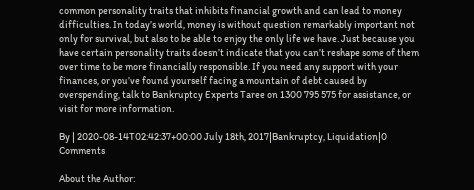common personality traits that inhibits financial growth and can lead to money difficulties. In today’s world, money is without question remarkably important not only for survival, but also to be able to enjoy the only life we have. Just because you have certain personality traits doesn’t indicate that you can’t reshape some of them over time to be more financially responsible. If you need any support with your finances, or you’ve found yourself facing a mountain of debt caused by overspending, talk to Bankruptcy Experts Taree on 1300 795 575 for assistance, or visit for more information.

By | 2020-08-14T02:42:37+00:00 July 18th, 2017|Bankruptcy, Liquidation|0 Comments

About the Author: